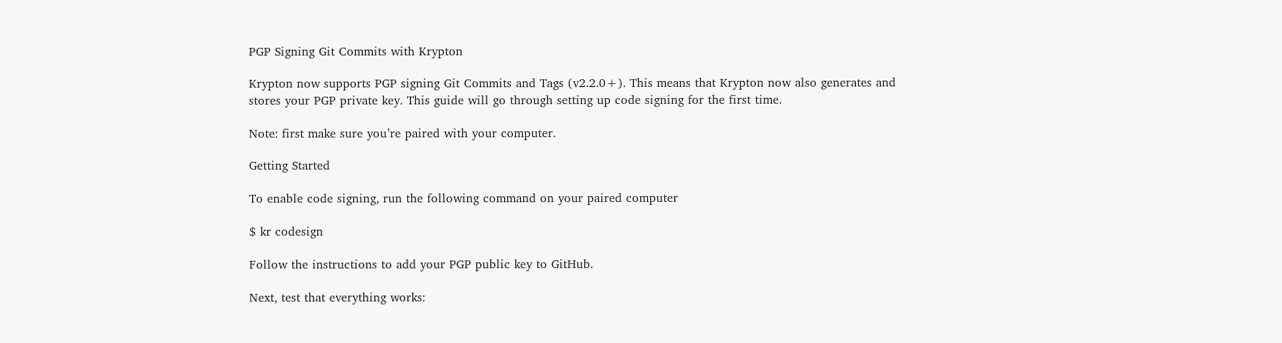PGP Signing Git Commits with Krypton

Krypton now supports PGP signing Git Commits and Tags (v2.2.0+). This means that Krypton now also generates and stores your PGP private key. This guide will go through setting up code signing for the first time.

Note: first make sure you’re paired with your computer.

Getting Started

To enable code signing, run the following command on your paired computer

$ kr codesign

Follow the instructions to add your PGP public key to GitHub.

Next, test that everything works: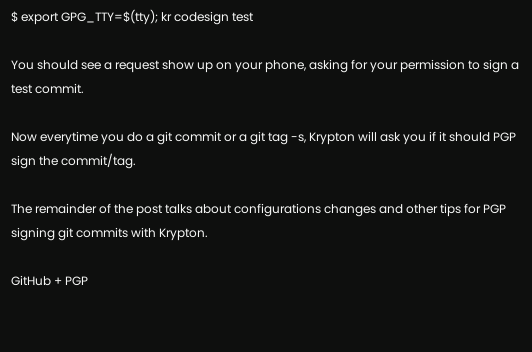$ export GPG_TTY=$(tty); kr codesign test

You should see a request show up on your phone, asking for your permission to sign a test commit.

Now everytime you do a git commit or a git tag -s, Krypton will ask you if it should PGP sign the commit/tag.

The remainder of the post talks about configurations changes and other tips for PGP signing git commits with Krypton.

GitHub + PGP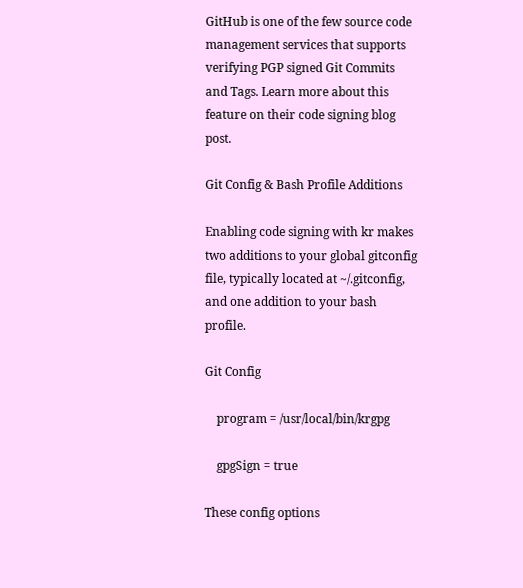GitHub is one of the few source code management services that supports verifying PGP signed Git Commits and Tags. Learn more about this feature on their code signing blog post.

Git Config & Bash Profile Additions

Enabling code signing with kr makes two additions to your global gitconfig file, typically located at ~/.gitconfig, and one addition to your bash profile.

Git Config

    program = /usr/local/bin/krgpg

    gpgSign = true

These config options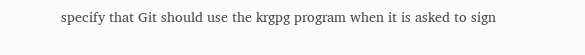specify that Git should use the krgpg program when it is asked to sign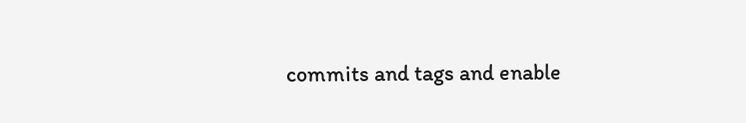commits and tags and enable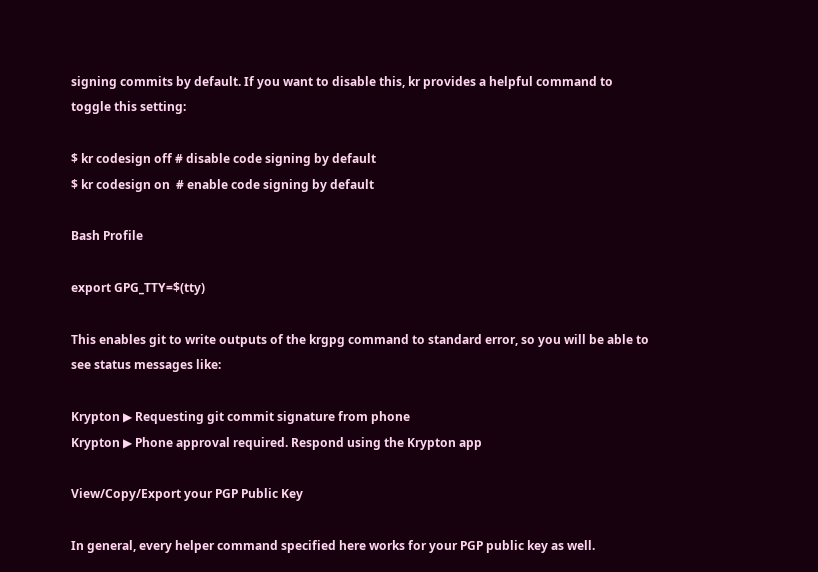signing commits by default. If you want to disable this, kr provides a helpful command to toggle this setting:

$ kr codesign off # disable code signing by default
$ kr codesign on  # enable code signing by default

Bash Profile

export GPG_TTY=$(tty)

This enables git to write outputs of the krgpg command to standard error, so you will be able to see status messages like:

Krypton ▶ Requesting git commit signature from phone
Krypton ▶ Phone approval required. Respond using the Krypton app

View/Copy/Export your PGP Public Key

In general, every helper command specified here works for your PGP public key as well.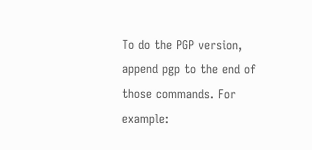To do the PGP version, append pgp to the end of those commands. For example: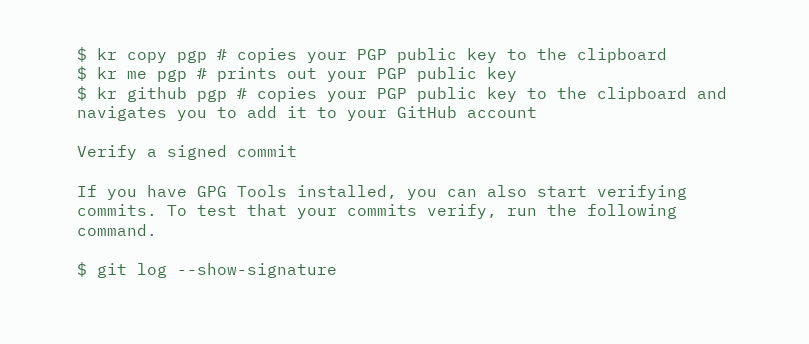$ kr copy pgp # copies your PGP public key to the clipboard
$ kr me pgp # prints out your PGP public key
$ kr github pgp # copies your PGP public key to the clipboard and navigates you to add it to your GitHub account

Verify a signed commit

If you have GPG Tools installed, you can also start verifying commits. To test that your commits verify, run the following command.

$ git log --show-signature